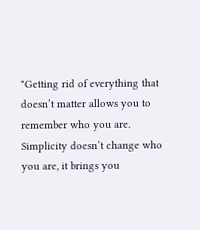"Getting rid of everything that doesn’t matter allows you to remember who you are. Simplicity doesn’t change who you are, it brings you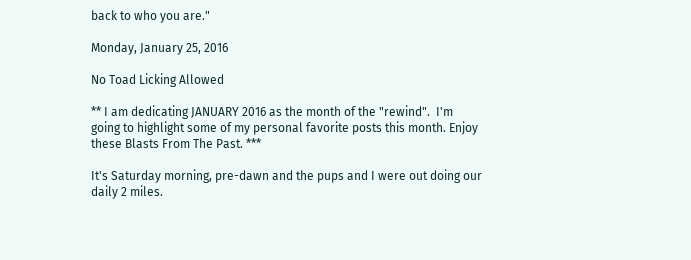back to who you are."

Monday, January 25, 2016

No Toad Licking Allowed

** I am dedicating JANUARY 2016 as the month of the "rewind".  I'm going to highlight some of my personal favorite posts this month. Enjoy these Blasts From The Past. ***

It's Saturday morning, pre-dawn and the pups and I were out doing our daily 2 miles.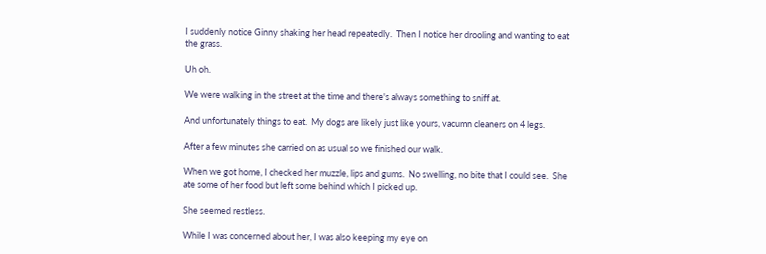I suddenly notice Ginny shaking her head repeatedly.  Then I notice her drooling and wanting to eat the grass.

Uh oh.

We were walking in the street at the time and there's always something to sniff at.

And unfortunately things to eat.  My dogs are likely just like yours, vacumn cleaners on 4 legs.

After a few minutes she carried on as usual so we finished our walk.

When we got home, I checked her muzzle, lips and gums.  No swelling, no bite that I could see.  She ate some of her food but left some behind which I picked up.

She seemed restless.

While I was concerned about her, I was also keeping my eye on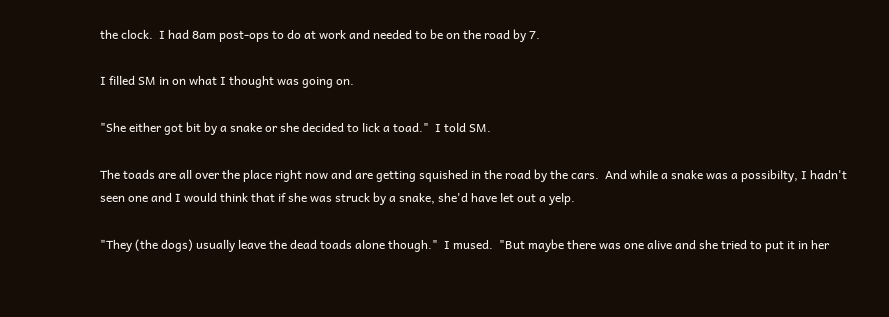the clock.  I had 8am post-ops to do at work and needed to be on the road by 7.

I filled SM in on what I thought was going on.

"She either got bit by a snake or she decided to lick a toad."  I told SM.

The toads are all over the place right now and are getting squished in the road by the cars.  And while a snake was a possibilty, I hadn't seen one and I would think that if she was struck by a snake, she'd have let out a yelp.

"They (the dogs) usually leave the dead toads alone though."  I mused.  "But maybe there was one alive and she tried to put it in her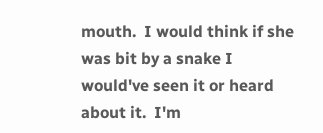mouth.  I would think if she was bit by a snake I would've seen it or heard about it.  I'm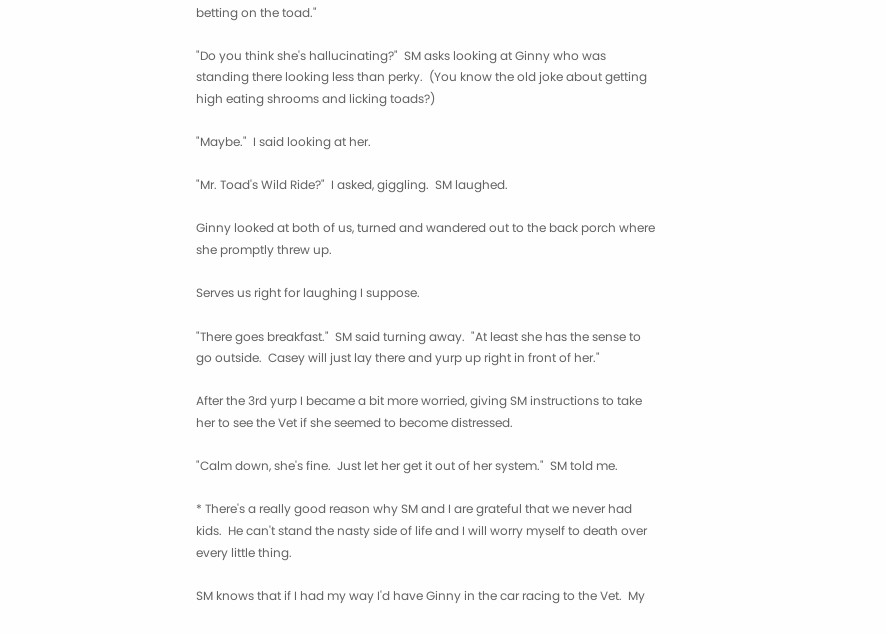betting on the toad."

"Do you think she's hallucinating?"  SM asks looking at Ginny who was standing there looking less than perky.  (You know the old joke about getting high eating shrooms and licking toads?)

"Maybe."  I said looking at her.

"Mr. Toad's Wild Ride?"  I asked, giggling.  SM laughed.

Ginny looked at both of us, turned and wandered out to the back porch where she promptly threw up.

Serves us right for laughing I suppose.

"There goes breakfast."  SM said turning away.  "At least she has the sense to go outside.  Casey will just lay there and yurp up right in front of her."

After the 3rd yurp I became a bit more worried, giving SM instructions to take her to see the Vet if she seemed to become distressed.

"Calm down, she's fine.  Just let her get it out of her system."  SM told me.

* There's a really good reason why SM and I are grateful that we never had kids.  He can't stand the nasty side of life and I will worry myself to death over every little thing.

SM knows that if I had my way I'd have Ginny in the car racing to the Vet.  My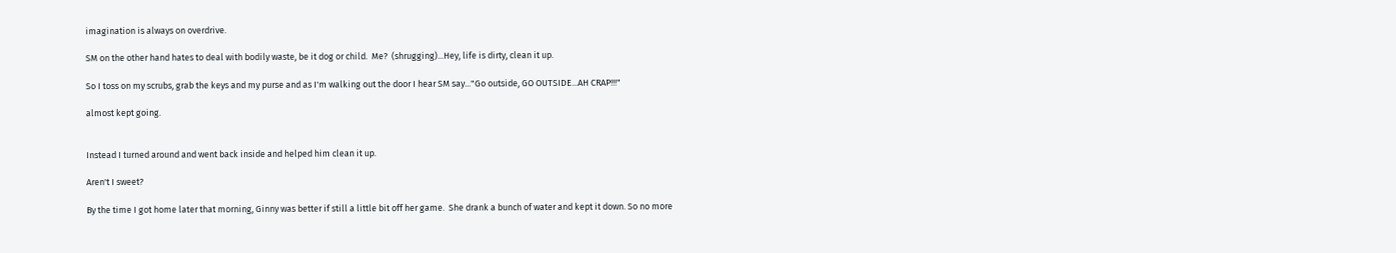imagination is always on overdrive.

SM on the other hand hates to deal with bodily waste, be it dog or child.  Me?  (shrugging)...Hey, life is dirty, clean it up.

So I toss on my scrubs, grab the keys and my purse and as I'm walking out the door I hear SM say..."Go outside, GO OUTSIDE...AH CRAP!!!"

almost kept going.


Instead I turned around and went back inside and helped him clean it up.

Aren't I sweet?

By the time I got home later that morning, Ginny was better if still a little bit off her game.  She drank a bunch of water and kept it down. So no more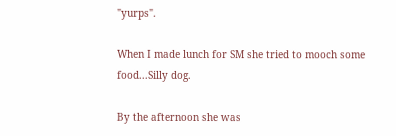"yurps".

When I made lunch for SM she tried to mooch some food...Silly dog.

By the afternoon she was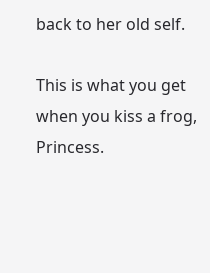back to her old self.

This is what you get when you kiss a frog, Princess.